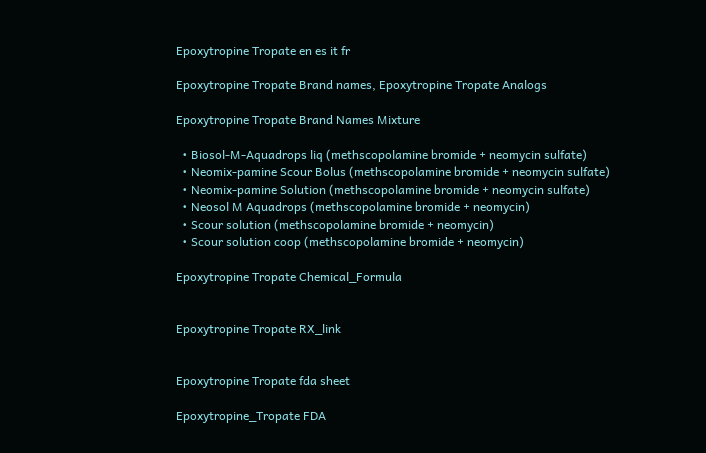Epoxytropine Tropate en es it fr

Epoxytropine Tropate Brand names, Epoxytropine Tropate Analogs

Epoxytropine Tropate Brand Names Mixture

  • Biosol-M-Aquadrops liq (methscopolamine bromide + neomycin sulfate)
  • Neomix-pamine Scour Bolus (methscopolamine bromide + neomycin sulfate)
  • Neomix-pamine Solution (methscopolamine bromide + neomycin sulfate)
  • Neosol M Aquadrops (methscopolamine bromide + neomycin)
  • Scour solution (methscopolamine bromide + neomycin)
  • Scour solution coop (methscopolamine bromide + neomycin)

Epoxytropine Tropate Chemical_Formula


Epoxytropine Tropate RX_link


Epoxytropine Tropate fda sheet

Epoxytropine_Tropate FDA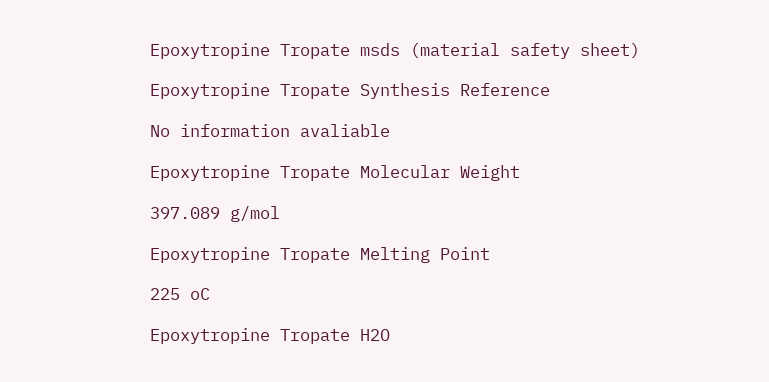Epoxytropine Tropate msds (material safety sheet)

Epoxytropine Tropate Synthesis Reference

No information avaliable

Epoxytropine Tropate Molecular Weight

397.089 g/mol

Epoxytropine Tropate Melting Point

225 oC

Epoxytropine Tropate H2O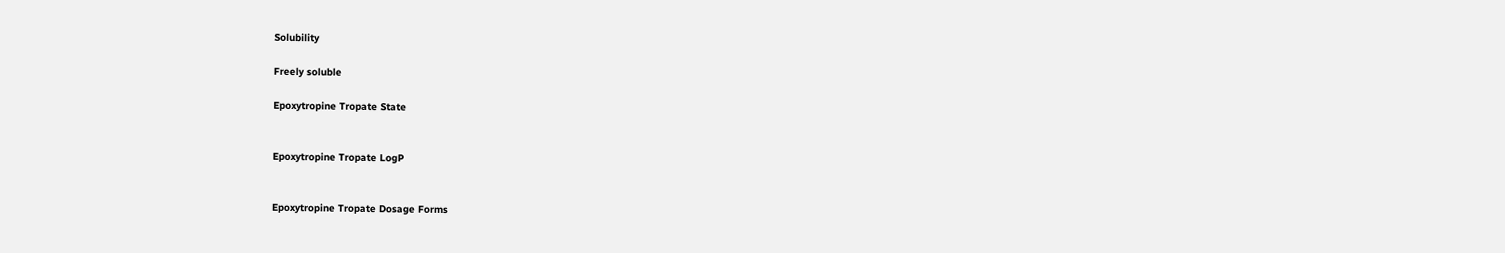Solubility

Freely soluble

Epoxytropine Tropate State


Epoxytropine Tropate LogP


Epoxytropine Tropate Dosage Forms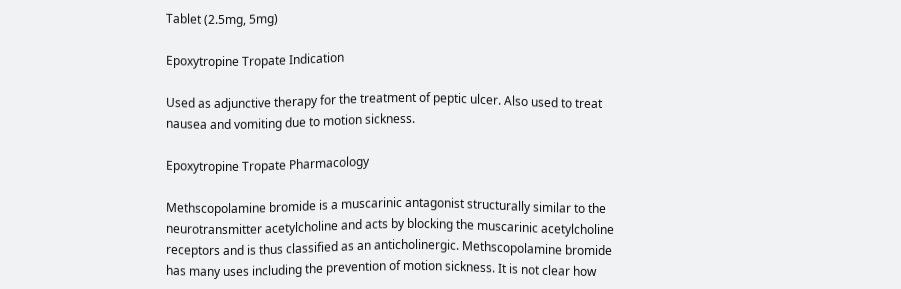Tablet (2.5mg, 5mg)

Epoxytropine Tropate Indication

Used as adjunctive therapy for the treatment of peptic ulcer. Also used to treat nausea and vomiting due to motion sickness.

Epoxytropine Tropate Pharmacology

Methscopolamine bromide is a muscarinic antagonist structurally similar to the neurotransmitter acetylcholine and acts by blocking the muscarinic acetylcholine receptors and is thus classified as an anticholinergic. Methscopolamine bromide has many uses including the prevention of motion sickness. It is not clear how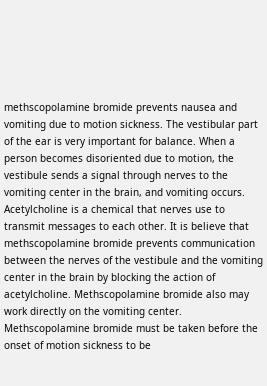methscopolamine bromide prevents nausea and vomiting due to motion sickness. The vestibular part of the ear is very important for balance. When a person becomes disoriented due to motion, the vestibule sends a signal through nerves to the vomiting center in the brain, and vomiting occurs. Acetylcholine is a chemical that nerves use to transmit messages to each other. It is believe that methscopolamine bromide prevents communication between the nerves of the vestibule and the vomiting center in the brain by blocking the action of acetylcholine. Methscopolamine bromide also may work directly on the vomiting center. Methscopolamine bromide must be taken before the onset of motion sickness to be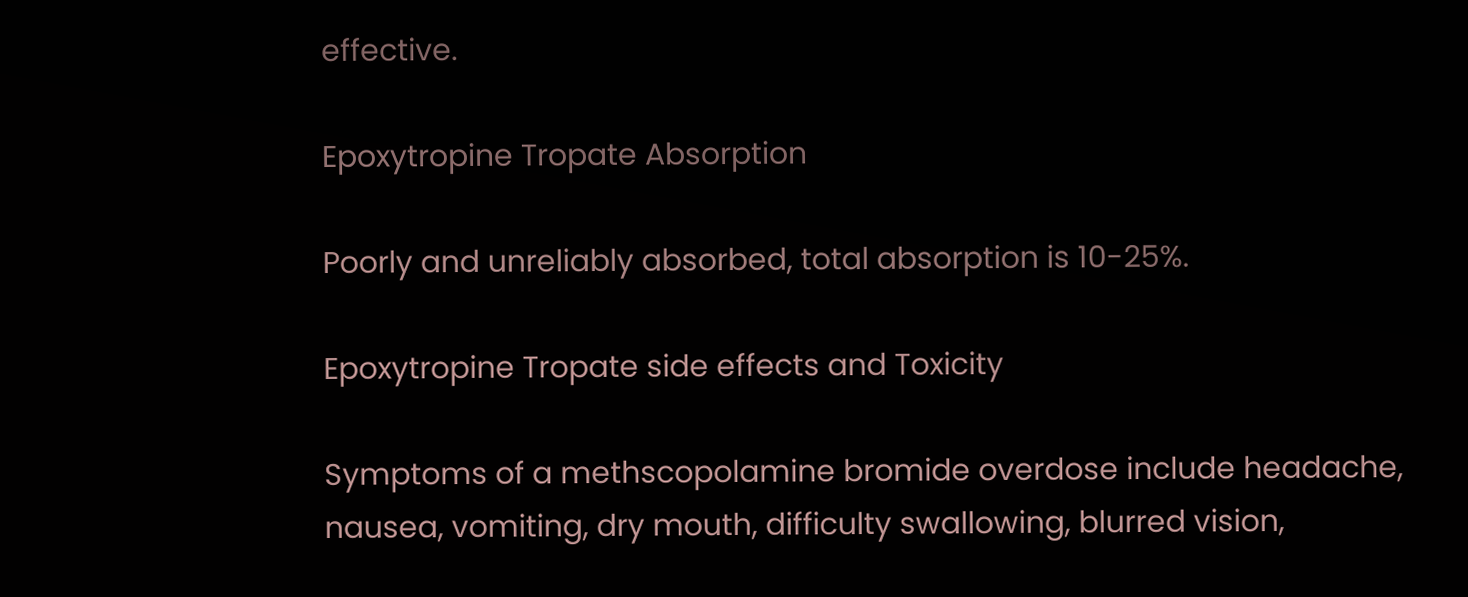effective.

Epoxytropine Tropate Absorption

Poorly and unreliably absorbed, total absorption is 10-25%.

Epoxytropine Tropate side effects and Toxicity

Symptoms of a methscopolamine bromide overdose include headache, nausea, vomiting, dry mouth, difficulty swallowing, blurred vision,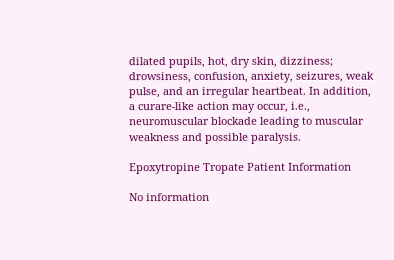dilated pupils, hot, dry skin, dizziness; drowsiness, confusion, anxiety, seizures, weak pulse, and an irregular heartbeat. In addition, a curare-like action may occur, i.e., neuromuscular blockade leading to muscular weakness and possible paralysis.

Epoxytropine Tropate Patient Information

No information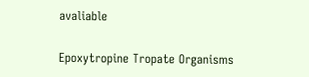avaliable

Epoxytropine Tropate Organisms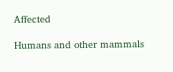Affected

Humans and other mammals